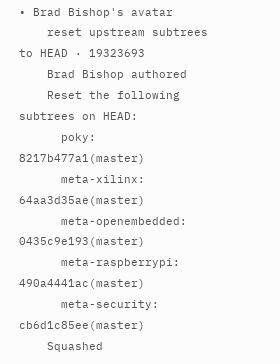• Brad Bishop's avatar
    reset upstream subtrees to HEAD · 19323693
    Brad Bishop authored
    Reset the following subtrees on HEAD:
      poky: 8217b477a1(master)
      meta-xilinx: 64aa3d35ae(master)
      meta-openembedded: 0435c9e193(master)
      meta-raspberrypi: 490a4441ac(master)
      meta-security: cb6d1c85ee(master)
    Squashed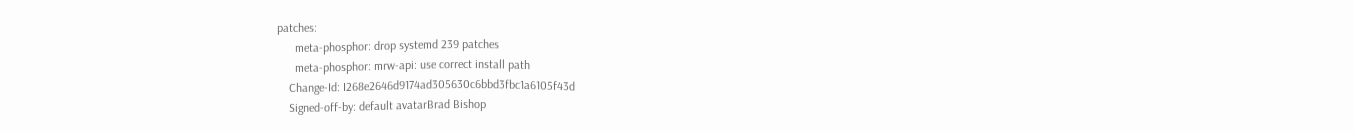patches:
      meta-phosphor: drop systemd 239 patches
      meta-phosphor: mrw-api: use correct install path
    Change-Id: I268e2646d9174ad305630c6bbd3fbc1a6105f43d
    Signed-off-by: default avatarBrad Bishop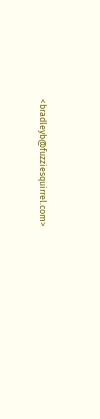<bradleyb@fuzziesquirrel.com>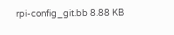rpi-config_git.bb 8.88 KB